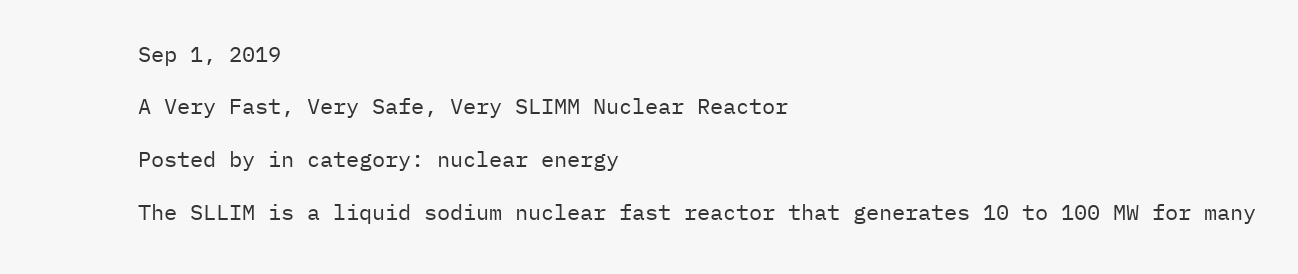Sep 1, 2019

A Very Fast, Very Safe, Very SLIMM Nuclear Reactor

Posted by in category: nuclear energy

The SLLIM is a liquid sodium nuclear fast reactor that generates 10 to 100 MW for many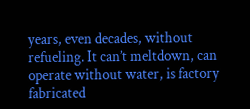years, even decades, without refueling. It can’t meltdown, can operate without water, is factory fabricated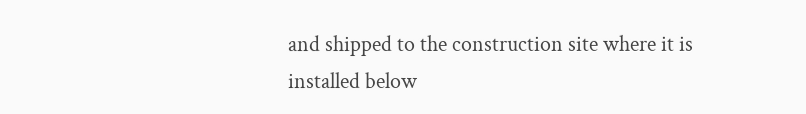and shipped to the construction site where it is installed below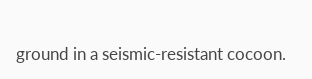ground in a seismic-resistant cocoon.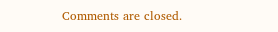Comments are closed.